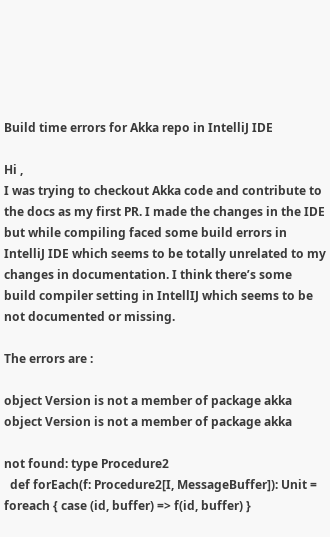Build time errors for Akka repo in IntelliJ IDE

Hi ,
I was trying to checkout Akka code and contribute to the docs as my first PR. I made the changes in the IDE but while compiling faced some build errors in IntelliJ IDE which seems to be totally unrelated to my changes in documentation. I think there’s some build compiler setting in IntellIJ which seems to be not documented or missing.

The errors are :

object Version is not a member of package akka
object Version is not a member of package akka

not found: type Procedure2
  def forEach(f: Procedure2[I, MessageBuffer]): Unit = foreach { case (id, buffer) => f(id, buffer) }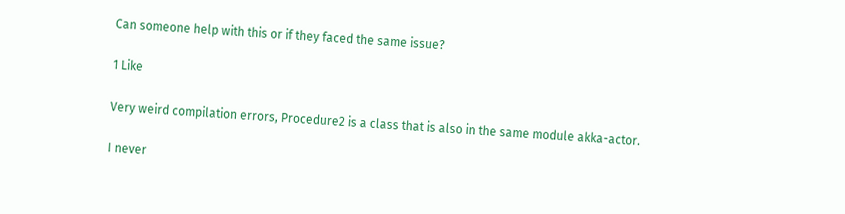Can someone help with this or if they faced the same issue?

1 Like

Very weird compilation errors, Procedure2 is a class that is also in the same module akka-actor.

I never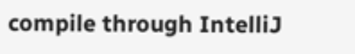compile through IntelliJ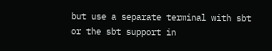but use a separate terminal with sbt or the sbt support in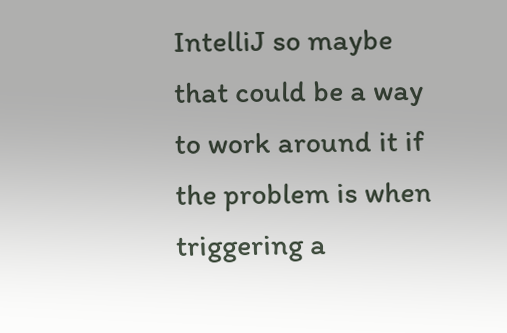IntelliJ so maybe that could be a way to work around it if the problem is when triggering a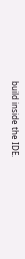build inside the IDE.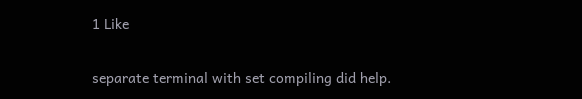1 Like

separate terminal with set compiling did help.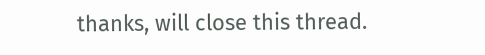thanks, will close this thread.